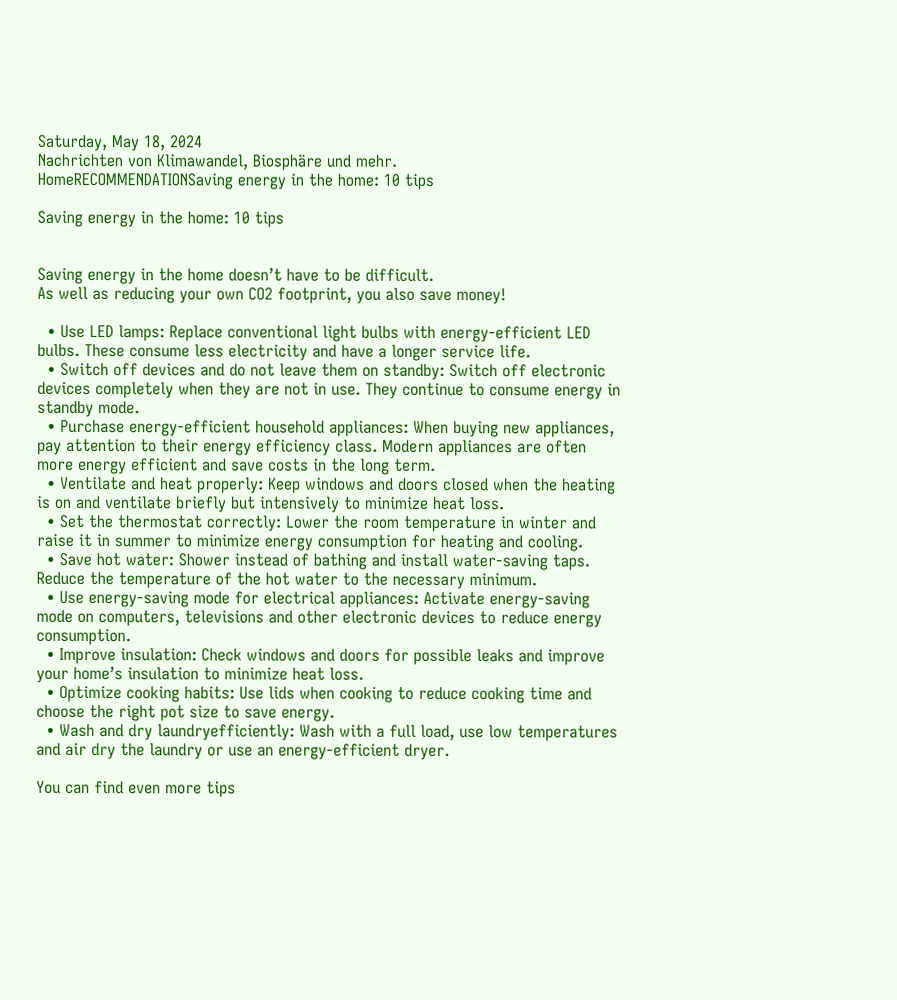Saturday, May 18, 2024
Nachrichten von Klimawandel, Biosphäre und mehr.
HomeRECOMMENDATIONSaving energy in the home: 10 tips

Saving energy in the home: 10 tips


Saving energy in the home doesn’t have to be difficult.
As well as reducing your own CO2 footprint, you also save money!

  • Use LED lamps: Replace conventional light bulbs with energy-efficient LED bulbs. These consume less electricity and have a longer service life.
  • Switch off devices and do not leave them on standby: Switch off electronic devices completely when they are not in use. They continue to consume energy in standby mode.
  • Purchase energy-efficient household appliances: When buying new appliances, pay attention to their energy efficiency class. Modern appliances are often more energy efficient and save costs in the long term.
  • Ventilate and heat properly: Keep windows and doors closed when the heating is on and ventilate briefly but intensively to minimize heat loss.
  • Set the thermostat correctly: Lower the room temperature in winter and raise it in summer to minimize energy consumption for heating and cooling.
  • Save hot water: Shower instead of bathing and install water-saving taps. Reduce the temperature of the hot water to the necessary minimum.
  • Use energy-saving mode for electrical appliances: Activate energy-saving mode on computers, televisions and other electronic devices to reduce energy consumption.
  • Improve insulation: Check windows and doors for possible leaks and improve your home’s insulation to minimize heat loss.
  • Optimize cooking habits: Use lids when cooking to reduce cooking time and choose the right pot size to save energy.
  • Wash and dry laundryefficiently: Wash with a full load, use low temperatures and air dry the laundry or use an energy-efficient dryer.

You can find even more tips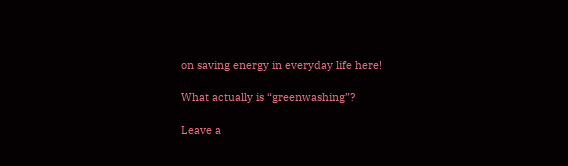on saving energy in everyday life here!

What actually is “greenwashing”?

Leave a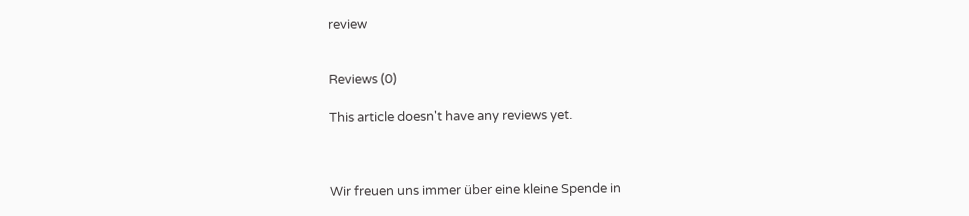review


Reviews (0)

This article doesn't have any reviews yet.



Wir freuen uns immer über eine kleine Spende in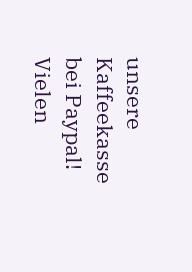unsere Kaffeekasse bei Paypal!
Vielen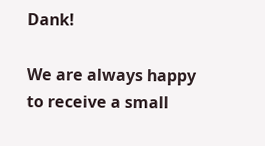Dank!

We are always happy to receive a small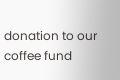donation to our coffee fund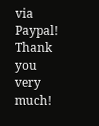via Paypal!
Thank you very much!